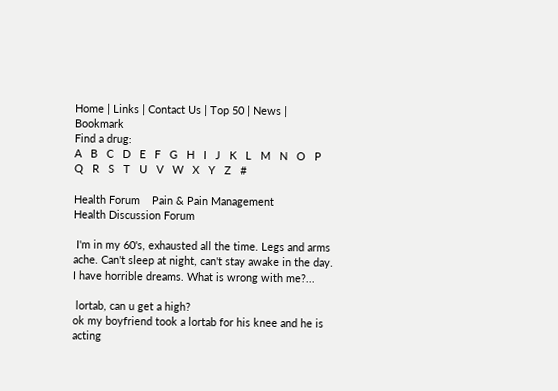Home | Links | Contact Us | Top 50 | News | Bookmark
Find a drug:
A   B   C   D   E   F   G   H   I   J   K   L   M   N   O   P   Q   R   S   T   U   V   W   X   Y   Z   #

Health Forum    Pain & Pain Management
Health Discussion Forum

 I'm in my 60's, exhausted all the time. Legs and arms ache. Can't sleep at night, can't stay awake in the day.
I have horrible dreams. What is wrong with me?...

 lortab, can u get a high?
ok my boyfriend took a lortab for his knee and he is acting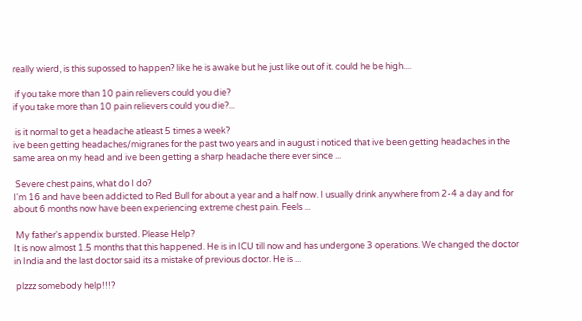really wierd, is this supossed to happen? like he is awake but he just like out of it. could he be high....

 if you take more than 10 pain relievers could you die?
if you take more than 10 pain relievers could you die?...

 is it normal to get a headache atleast 5 times a week?
ive been getting headaches/migranes for the past two years and in august i noticed that ive been getting headaches in the same area on my head and ive been getting a sharp headache there ever since ...

 Severe chest pains, what do I do?
I'm 16 and have been addicted to Red Bull for about a year and a half now. I usually drink anywhere from 2-4 a day and for about 6 months now have been experiencing extreme chest pain. Feels ...

 My father's appendix bursted. Please Help?
It is now almost 1.5 months that this happened. He is in ICU till now and has undergone 3 operations. We changed the doctor in India and the last doctor said its a mistake of previous doctor. He is ...

 plzzz somebody help!!!?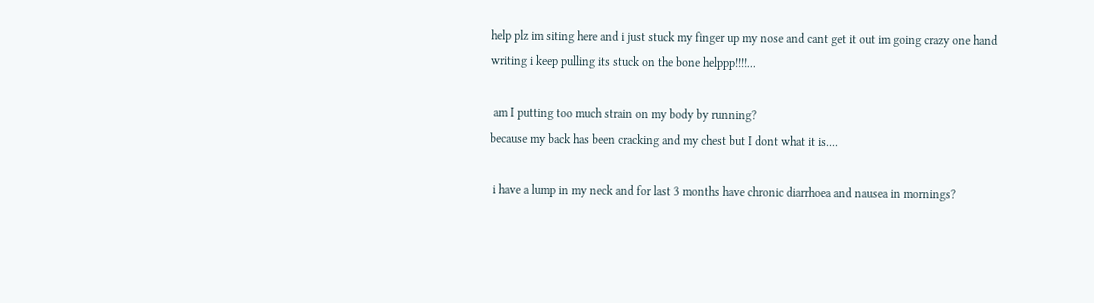help plz im siting here and i just stuck my finger up my nose and cant get it out im going crazy one hand writing i keep pulling its stuck on the bone helppp!!!!...

 am I putting too much strain on my body by running?
because my back has been cracking and my chest but I dont what it is....

 i have a lump in my neck and for last 3 months have chronic diarrhoea and nausea in mornings?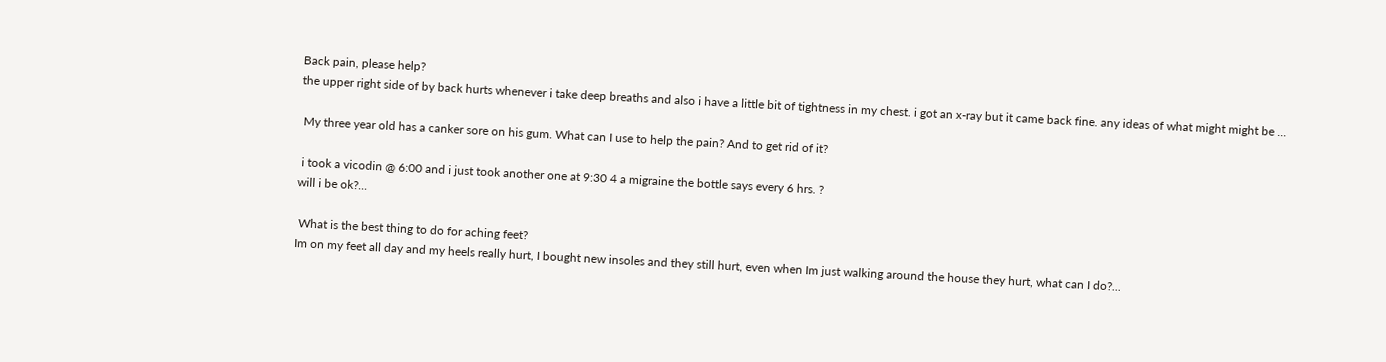Back pain, please help?
the upper right side of by back hurts whenever i take deep breaths and also i have a little bit of tightness in my chest. i got an x-ray but it came back fine. any ideas of what might might be ...

 My three year old has a canker sore on his gum. What can I use to help the pain? And to get rid of it?

 i took a vicodin @ 6:00 and i just took another one at 9:30 4 a migraine the bottle says every 6 hrs. ?
will i be ok?...

 What is the best thing to do for aching feet?
Im on my feet all day and my heels really hurt, I bought new insoles and they still hurt, even when Im just walking around the house they hurt, what can I do?...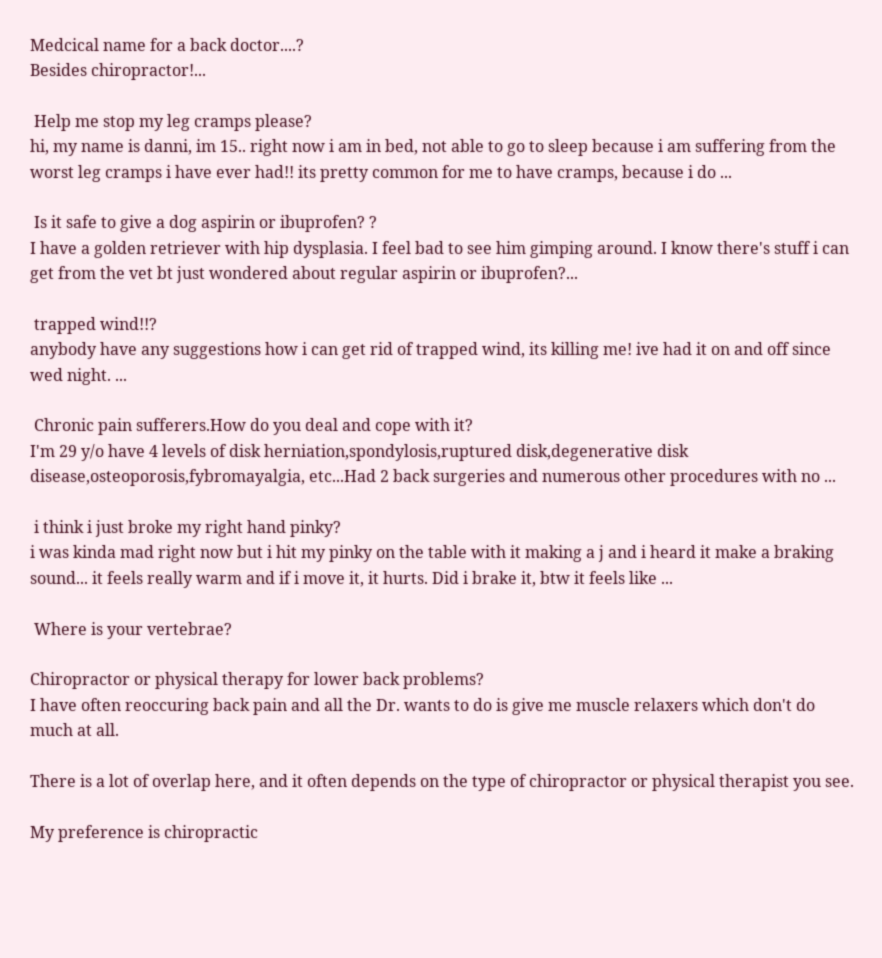Medcical name for a back doctor....?
Besides chiropractor!...

 Help me stop my leg cramps please?
hi, my name is danni, im 15.. right now i am in bed, not able to go to sleep because i am suffering from the worst leg cramps i have ever had!! its pretty common for me to have cramps, because i do ...

 Is it safe to give a dog aspirin or ibuprofen? ?
I have a golden retriever with hip dysplasia. I feel bad to see him gimping around. I know there's stuff i can get from the vet bt just wondered about regular aspirin or ibuprofen?...

 trapped wind!!?
anybody have any suggestions how i can get rid of trapped wind, its killing me! ive had it on and off since wed night. ...

 Chronic pain sufferers.How do you deal and cope with it?
I'm 29 y/o have 4 levels of disk herniation,spondylosis,ruptured disk,degenerative disk disease,osteoporosis,fybromayalgia, etc...Had 2 back surgeries and numerous other procedures with no ...

 i think i just broke my right hand pinky?
i was kinda mad right now but i hit my pinky on the table with it making a j and i heard it make a braking sound... it feels really warm and if i move it, it hurts. Did i brake it, btw it feels like ...

 Where is your vertebrae?

Chiropractor or physical therapy for lower back problems?
I have often reoccuring back pain and all the Dr. wants to do is give me muscle relaxers which don't do much at all.

There is a lot of overlap here, and it often depends on the type of chiropractor or physical therapist you see.

My preference is chiropractic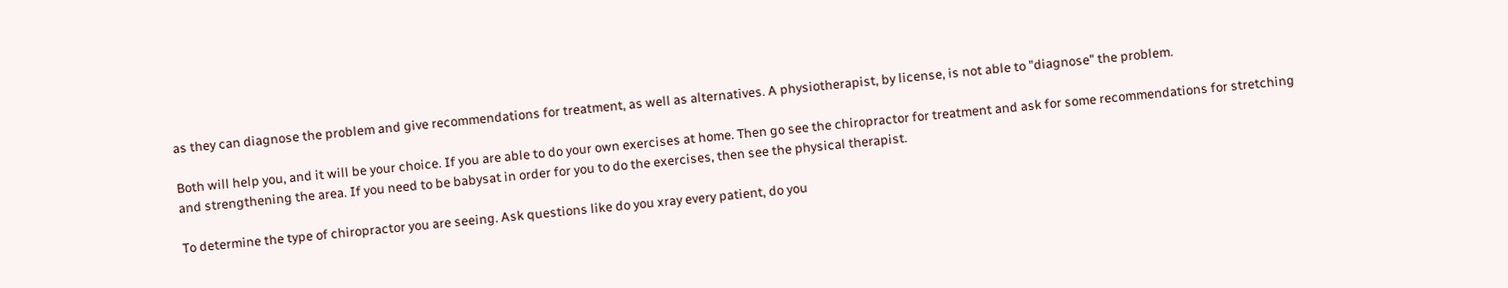as they can diagnose the problem and give recommendations for treatment, as well as alternatives. A physiotherapist, by license, is not able to "diagnose" the problem.

Both will help you, and it will be your choice. If you are able to do your own exercises at home. Then go see the chiropractor for treatment and ask for some recommendations for stretching and strengthening the area. If you need to be babysat in order for you to do the exercises, then see the physical therapist.

To determine the type of chiropractor you are seeing. Ask questions like do you xray every patient, do you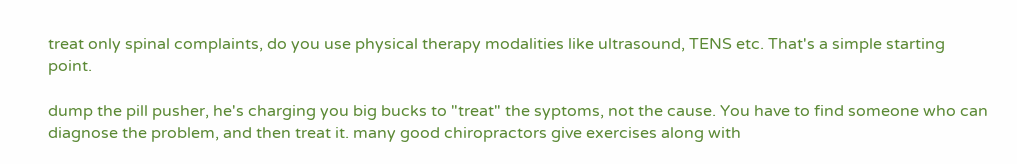treat only spinal complaints, do you use physical therapy modalities like ultrasound, TENS etc. That's a simple starting point.

dump the pill pusher, he's charging you big bucks to "treat" the syptoms, not the cause. You have to find someone who can diagnose the problem, and then treat it. many good chiropractors give exercises along with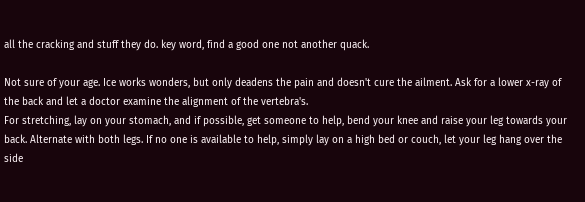all the cracking and stuff they do. key word, find a good one not another quack.

Not sure of your age. Ice works wonders, but only deadens the pain and doesn't cure the ailment. Ask for a lower x-ray of the back and let a doctor examine the alignment of the vertebra's.
For stretching, lay on your stomach, and if possible, get someone to help, bend your knee and raise your leg towards your back. Alternate with both legs. If no one is available to help, simply lay on a high bed or couch, let your leg hang over the side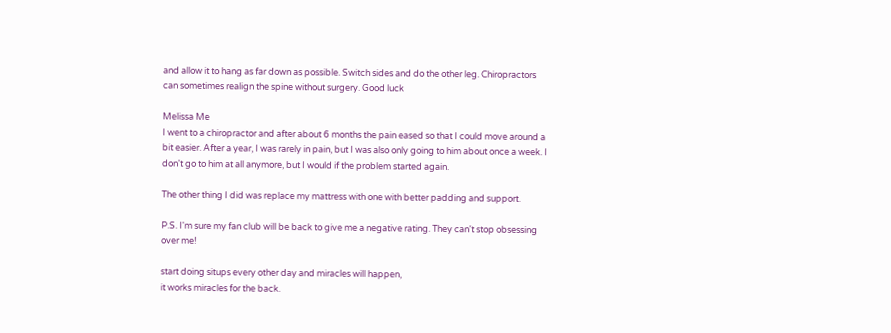and allow it to hang as far down as possible. Switch sides and do the other leg. Chiropractors can sometimes realign the spine without surgery. Good luck

Melissa Me
I went to a chiropractor and after about 6 months the pain eased so that I could move around a bit easier. After a year, I was rarely in pain, but I was also only going to him about once a week. I don't go to him at all anymore, but I would if the problem started again.

The other thing I did was replace my mattress with one with better padding and support.

P.S. I'm sure my fan club will be back to give me a negative rating. They can't stop obsessing over me!

start doing situps every other day and miracles will happen,
it works miracles for the back.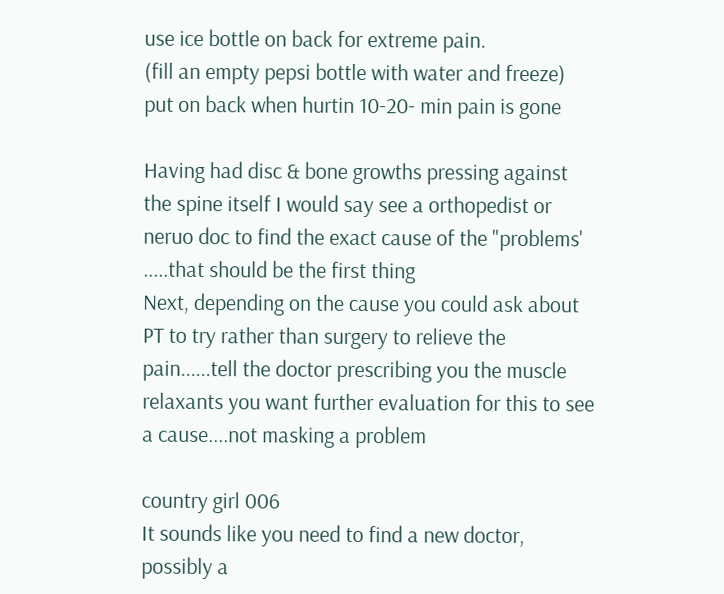use ice bottle on back for extreme pain.
(fill an empty pepsi bottle with water and freeze)
put on back when hurtin 10-20- min pain is gone

Having had disc & bone growths pressing against the spine itself I would say see a orthopedist or neruo doc to find the exact cause of the "problems' .....that should be the first thing
Next, depending on the cause you could ask about PT to try rather than surgery to relieve the pain......tell the doctor prescribing you the muscle relaxants you want further evaluation for this to see a cause....not masking a problem

country girl 006
It sounds like you need to find a new doctor, possibly a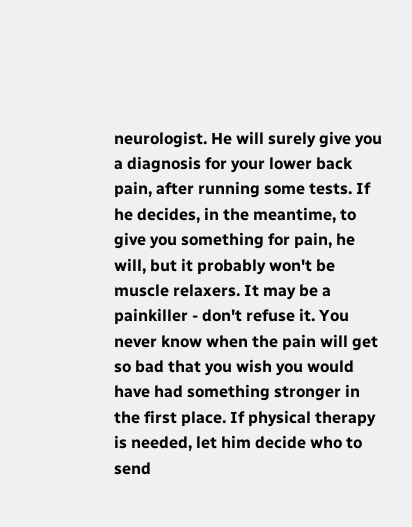neurologist. He will surely give you a diagnosis for your lower back pain, after running some tests. If he decides, in the meantime, to give you something for pain, he will, but it probably won't be muscle relaxers. It may be a painkiller - don't refuse it. You never know when the pain will get so bad that you wish you would have had something stronger in the first place. If physical therapy is needed, let him decide who to send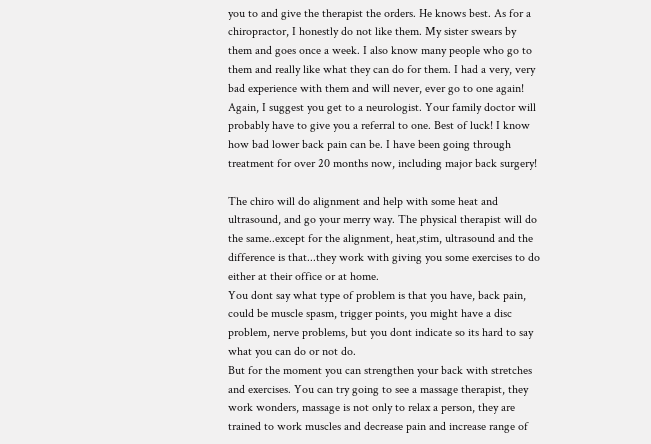you to and give the therapist the orders. He knows best. As for a chiropractor, I honestly do not like them. My sister swears by them and goes once a week. I also know many people who go to them and really like what they can do for them. I had a very, very bad experience with them and will never, ever go to one again! Again, I suggest you get to a neurologist. Your family doctor will probably have to give you a referral to one. Best of luck! I know how bad lower back pain can be. I have been going through treatment for over 20 months now, including major back surgery!

The chiro will do alignment and help with some heat and ultrasound, and go your merry way. The physical therapist will do the same..except for the alignment, heat,stim, ultrasound and the difference is that...they work with giving you some exercises to do either at their office or at home.
You dont say what type of problem is that you have, back pain, could be muscle spasm, trigger points, you might have a disc problem, nerve problems, but you dont indicate so its hard to say what you can do or not do.
But for the moment you can strengthen your back with stretches and exercises. You can try going to see a massage therapist, they work wonders, massage is not only to relax a person, they are trained to work muscles and decrease pain and increase range of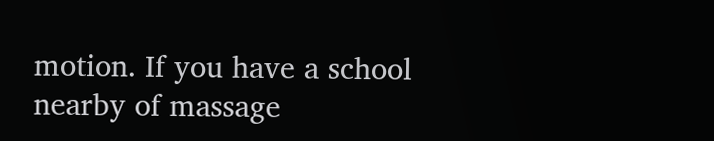motion. If you have a school nearby of massage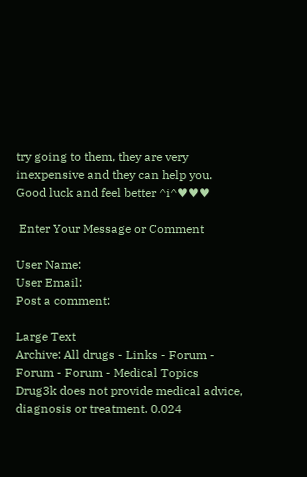try going to them, they are very inexpensive and they can help you.
Good luck and feel better ^i^♥♥♥

 Enter Your Message or Comment

User Name:
User Email:
Post a comment:

Large Text
Archive: All drugs - Links - Forum - Forum - Forum - Medical Topics
Drug3k does not provide medical advice, diagnosis or treatment. 0.024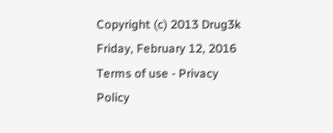Copyright (c) 2013 Drug3k Friday, February 12, 2016
Terms of use - Privacy Policy